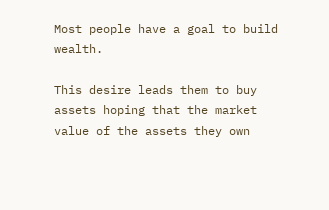Most people have a goal to build wealth.

This desire leads them to buy assets hoping that the market value of the assets they own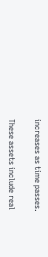increases as time passes.

These assets include real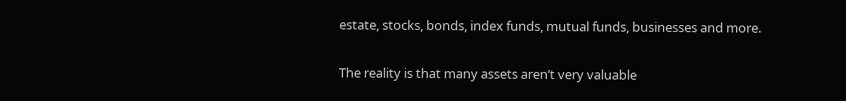estate, stocks, bonds, index funds, mutual funds, businesses and more.

The reality is that many assets aren’t very valuable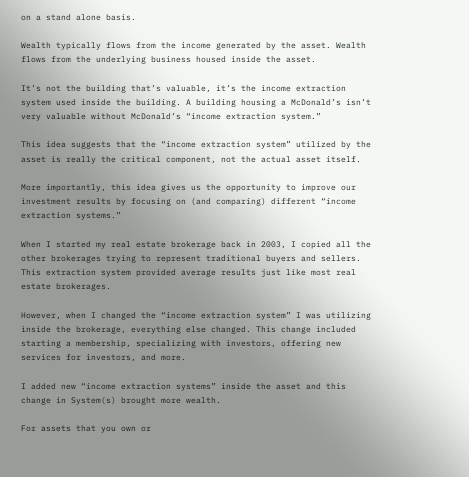on a stand alone basis.

Wealth typically flows from the income generated by the asset. Wealth flows from the underlying business housed inside the asset.

It’s not the building that’s valuable, it’s the income extraction system used inside the building. A building housing a McDonald’s isn’t very valuable without McDonald’s “income extraction system.”

This idea suggests that the “income extraction system” utilized by the asset is really the critical component, not the actual asset itself.

More importantly, this idea gives us the opportunity to improve our investment results by focusing on (and comparing) different “income extraction systems.”

When I started my real estate brokerage back in 2003, I copied all the other brokerages trying to represent traditional buyers and sellers. This extraction system provided average results just like most real estate brokerages.

However, when I changed the “income extraction system” I was utilizing inside the brokerage, everything else changed. This change included starting a membership, specializing with investors, offering new services for investors, and more.

I added new “income extraction systems” inside the asset and this change in System(s) brought more wealth.

For assets that you own or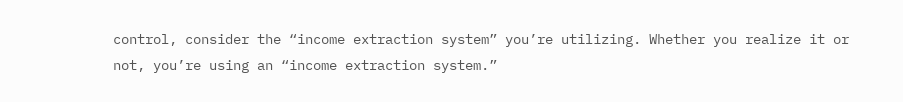control, consider the “income extraction system” you’re utilizing. Whether you realize it or not, you’re using an “income extraction system.”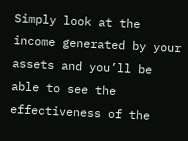Simply look at the income generated by your assets and you’ll be able to see the effectiveness of the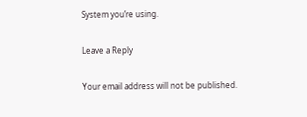System you’re using.

Leave a Reply

Your email address will not be published.